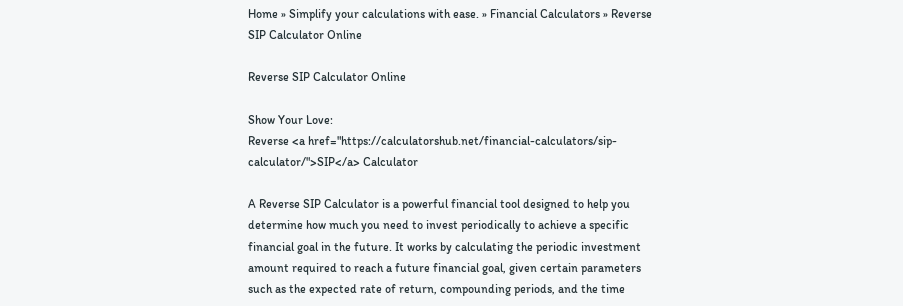Home » Simplify your calculations with ease. » Financial Calculators » Reverse SIP Calculator Online

Reverse SIP Calculator Online

Show Your Love:
Reverse <a href="https://calculatorshub.net/financial-calculators/sip-calculator/">SIP</a> Calculator

A Reverse SIP Calculator is a powerful financial tool designed to help you determine how much you need to invest periodically to achieve a specific financial goal in the future. It works by calculating the periodic investment amount required to reach a future financial goal, given certain parameters such as the expected rate of return, compounding periods, and the time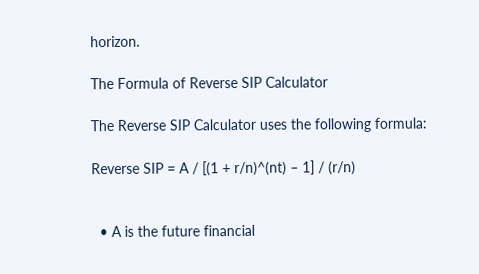horizon.

The Formula of Reverse SIP Calculator

The Reverse SIP Calculator uses the following formula:

Reverse SIP = A / [(1 + r/n)^(nt) – 1] / (r/n)


  • A is the future financial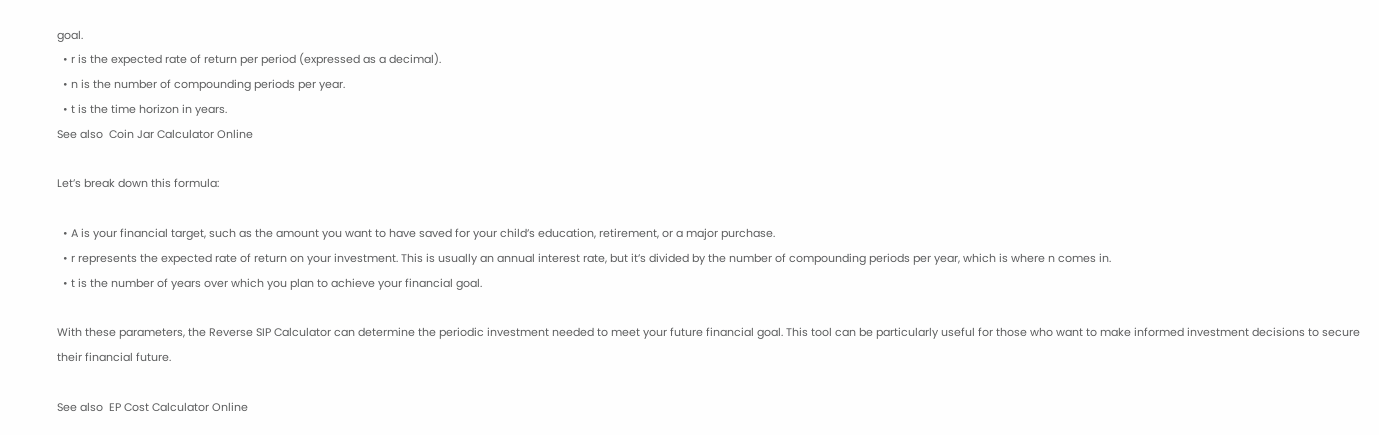goal.
  • r is the expected rate of return per period (expressed as a decimal).
  • n is the number of compounding periods per year.
  • t is the time horizon in years.
See also  Coin Jar Calculator Online

Let’s break down this formula:

  • A is your financial target, such as the amount you want to have saved for your child’s education, retirement, or a major purchase.
  • r represents the expected rate of return on your investment. This is usually an annual interest rate, but it’s divided by the number of compounding periods per year, which is where n comes in.
  • t is the number of years over which you plan to achieve your financial goal.

With these parameters, the Reverse SIP Calculator can determine the periodic investment needed to meet your future financial goal. This tool can be particularly useful for those who want to make informed investment decisions to secure their financial future.

See also  EP Cost Calculator Online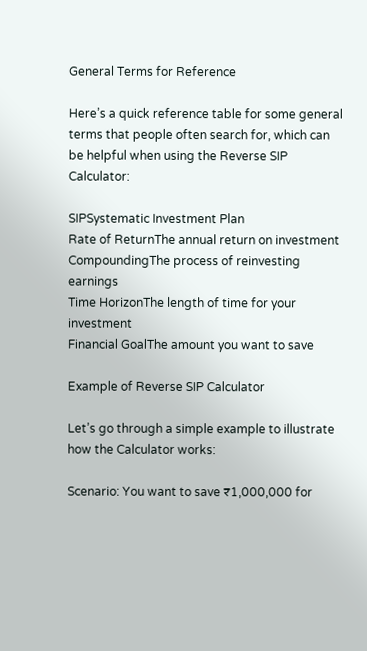General Terms for Reference

Here’s a quick reference table for some general terms that people often search for, which can be helpful when using the Reverse SIP Calculator:

SIPSystematic Investment Plan
Rate of ReturnThe annual return on investment
CompoundingThe process of reinvesting earnings
Time HorizonThe length of time for your investment
Financial GoalThe amount you want to save

Example of Reverse SIP Calculator

Let’s go through a simple example to illustrate how the Calculator works:

Scenario: You want to save ₹1,000,000 for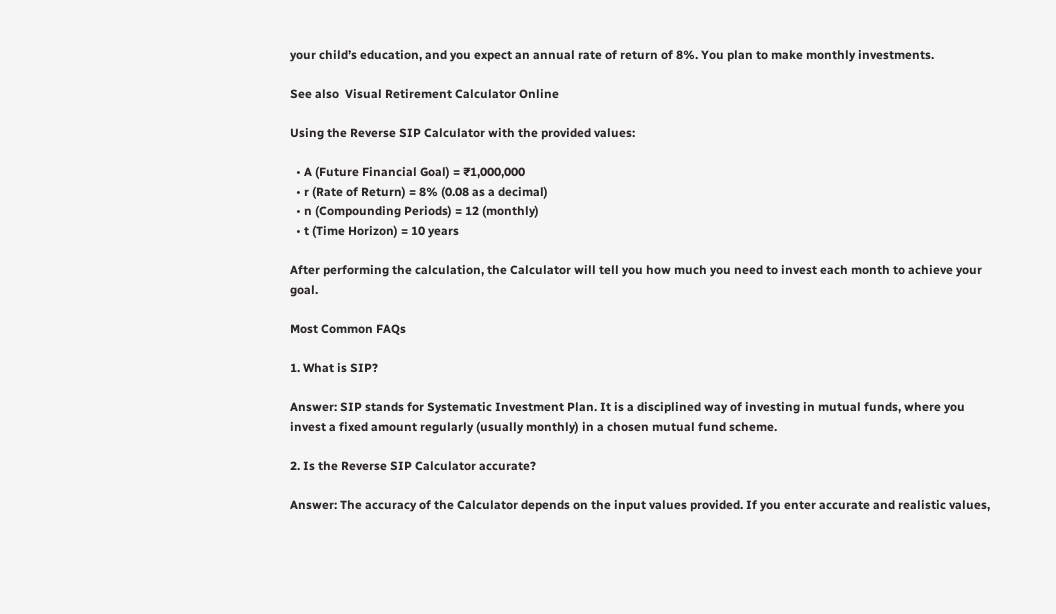your child’s education, and you expect an annual rate of return of 8%. You plan to make monthly investments.

See also  Visual Retirement Calculator Online

Using the Reverse SIP Calculator with the provided values:

  • A (Future Financial Goal) = ₹1,000,000
  • r (Rate of Return) = 8% (0.08 as a decimal)
  • n (Compounding Periods) = 12 (monthly)
  • t (Time Horizon) = 10 years

After performing the calculation, the Calculator will tell you how much you need to invest each month to achieve your goal.

Most Common FAQs

1. What is SIP?

Answer: SIP stands for Systematic Investment Plan. It is a disciplined way of investing in mutual funds, where you invest a fixed amount regularly (usually monthly) in a chosen mutual fund scheme.

2. Is the Reverse SIP Calculator accurate?

Answer: The accuracy of the Calculator depends on the input values provided. If you enter accurate and realistic values,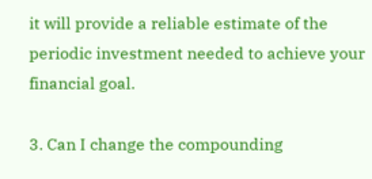it will provide a reliable estimate of the periodic investment needed to achieve your financial goal.

3. Can I change the compounding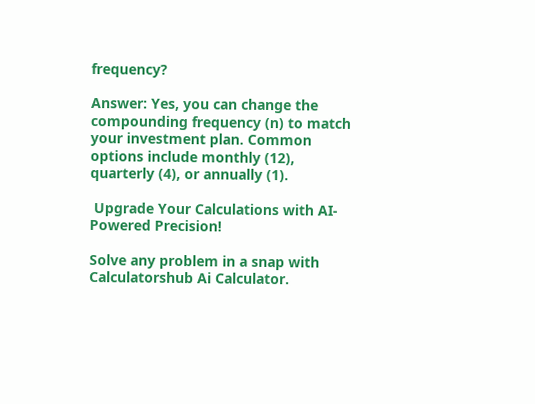frequency?

Answer: Yes, you can change the compounding frequency (n) to match your investment plan. Common options include monthly (12), quarterly (4), or annually (1).

 Upgrade Your Calculations with AI-Powered Precision!

Solve any problem in a snap with Calculatorshub Ai Calculator.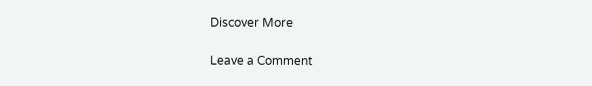Discover More

Leave a Comment